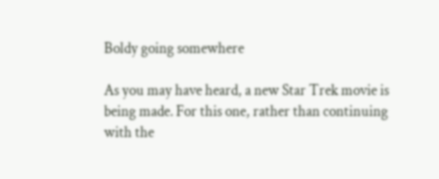Boldy going somewhere

As you may have heard, a new Star Trek movie is being made. For this one, rather than continuing with the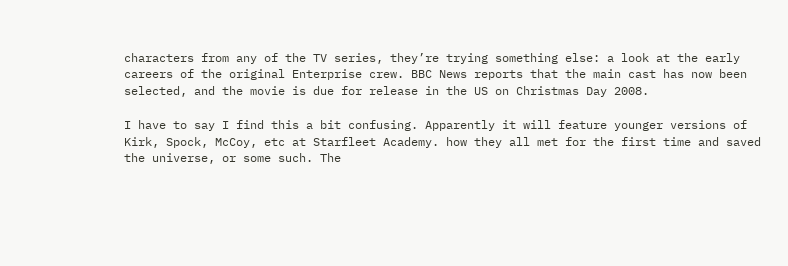characters from any of the TV series, they’re trying something else: a look at the early careers of the original Enterprise crew. BBC News reports that the main cast has now been selected, and the movie is due for release in the US on Christmas Day 2008.

I have to say I find this a bit confusing. Apparently it will feature younger versions of Kirk, Spock, McCoy, etc at Starfleet Academy. how they all met for the first time and saved the universe, or some such. The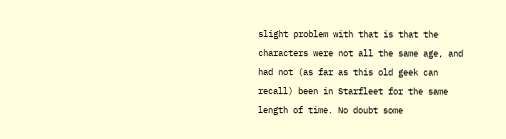slight problem with that is that the characters were not all the same age, and had not (as far as this old geek can recall) been in Starfleet for the same length of time. No doubt some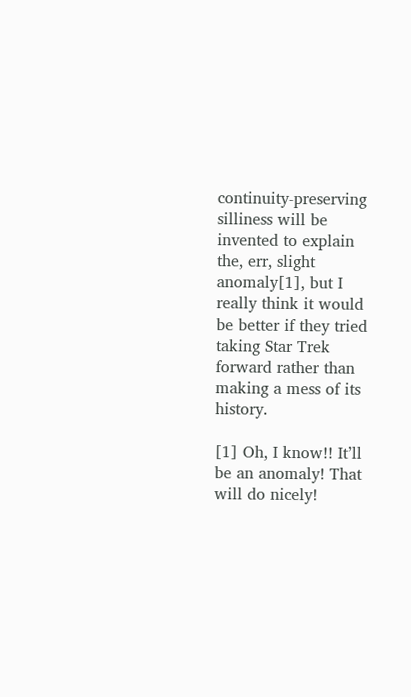continuity-preserving silliness will be invented to explain the, err, slight anomaly[1], but I really think it would be better if they tried taking Star Trek forward rather than making a mess of its history.

[1] Oh, I know!! It’ll be an anomaly! That will do nicely!